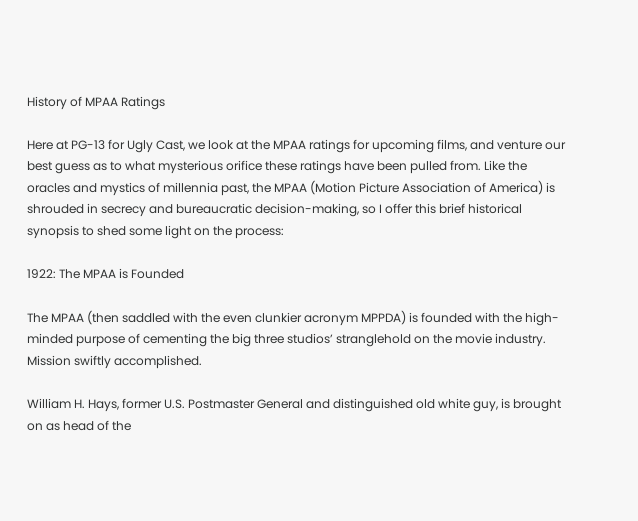History of MPAA Ratings

Here at PG-13 for Ugly Cast, we look at the MPAA ratings for upcoming films, and venture our best guess as to what mysterious orifice these ratings have been pulled from. Like the oracles and mystics of millennia past, the MPAA (Motion Picture Association of America) is shrouded in secrecy and bureaucratic decision-making, so I offer this brief historical synopsis to shed some light on the process:

1922: The MPAA is Founded

The MPAA (then saddled with the even clunkier acronym MPPDA) is founded with the high-minded purpose of cementing the big three studios’ stranglehold on the movie industry. Mission swiftly accomplished.

William H. Hays, former U.S. Postmaster General and distinguished old white guy, is brought on as head of the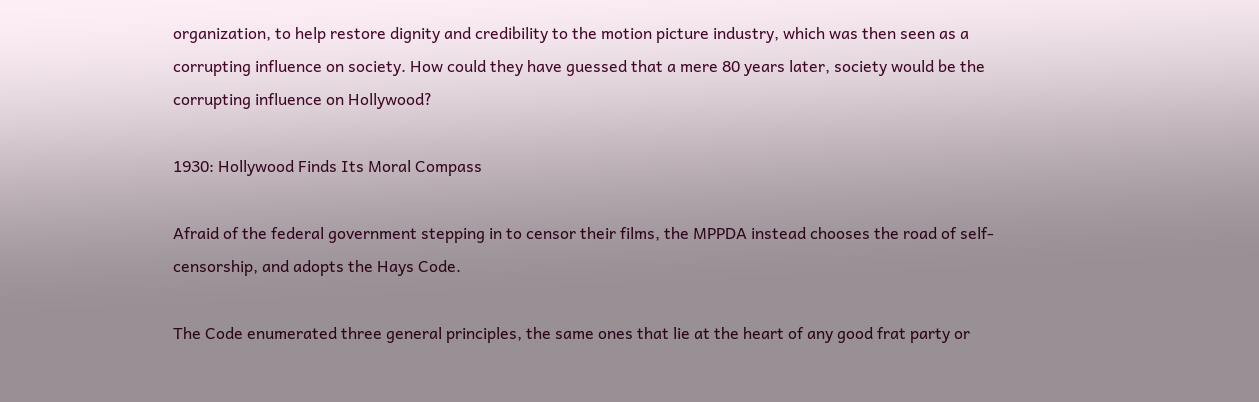organization, to help restore dignity and credibility to the motion picture industry, which was then seen as a corrupting influence on society. How could they have guessed that a mere 80 years later, society would be the corrupting influence on Hollywood?

1930: Hollywood Finds Its Moral Compass

Afraid of the federal government stepping in to censor their films, the MPPDA instead chooses the road of self-censorship, and adopts the Hays Code.

The Code enumerated three general principles, the same ones that lie at the heart of any good frat party or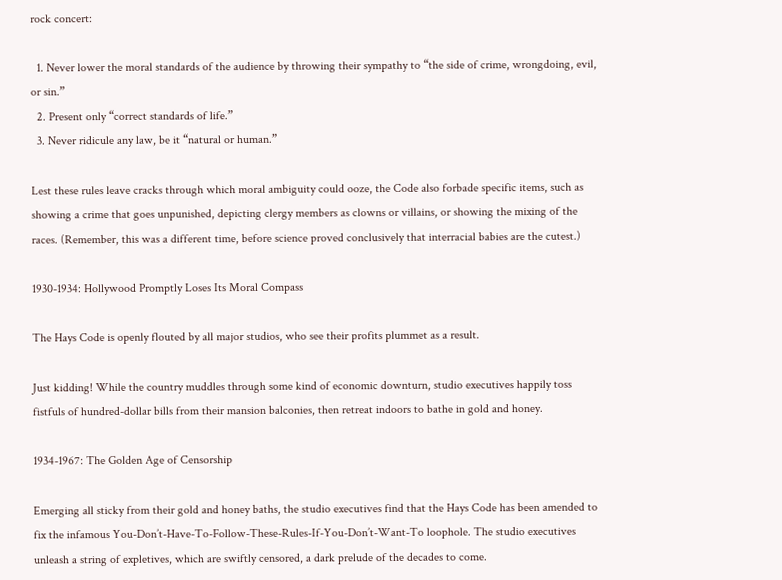rock concert:

  1. Never lower the moral standards of the audience by throwing their sympathy to “the side of crime, wrongdoing, evil, or sin.”
  2. Present only “correct standards of life.”
  3. Never ridicule any law, be it “natural or human.”

Lest these rules leave cracks through which moral ambiguity could ooze, the Code also forbade specific items, such as showing a crime that goes unpunished, depicting clergy members as clowns or villains, or showing the mixing of the races. (Remember, this was a different time, before science proved conclusively that interracial babies are the cutest.)

1930-1934: Hollywood Promptly Loses Its Moral Compass

The Hays Code is openly flouted by all major studios, who see their profits plummet as a result.

Just kidding! While the country muddles through some kind of economic downturn, studio executives happily toss fistfuls of hundred-dollar bills from their mansion balconies, then retreat indoors to bathe in gold and honey.

1934-1967: The Golden Age of Censorship

Emerging all sticky from their gold and honey baths, the studio executives find that the Hays Code has been amended to fix the infamous You-Don’t-Have-To-Follow-These-Rules-If-You-Don’t-Want-To loophole. The studio executives unleash a string of expletives, which are swiftly censored, a dark prelude of the decades to come.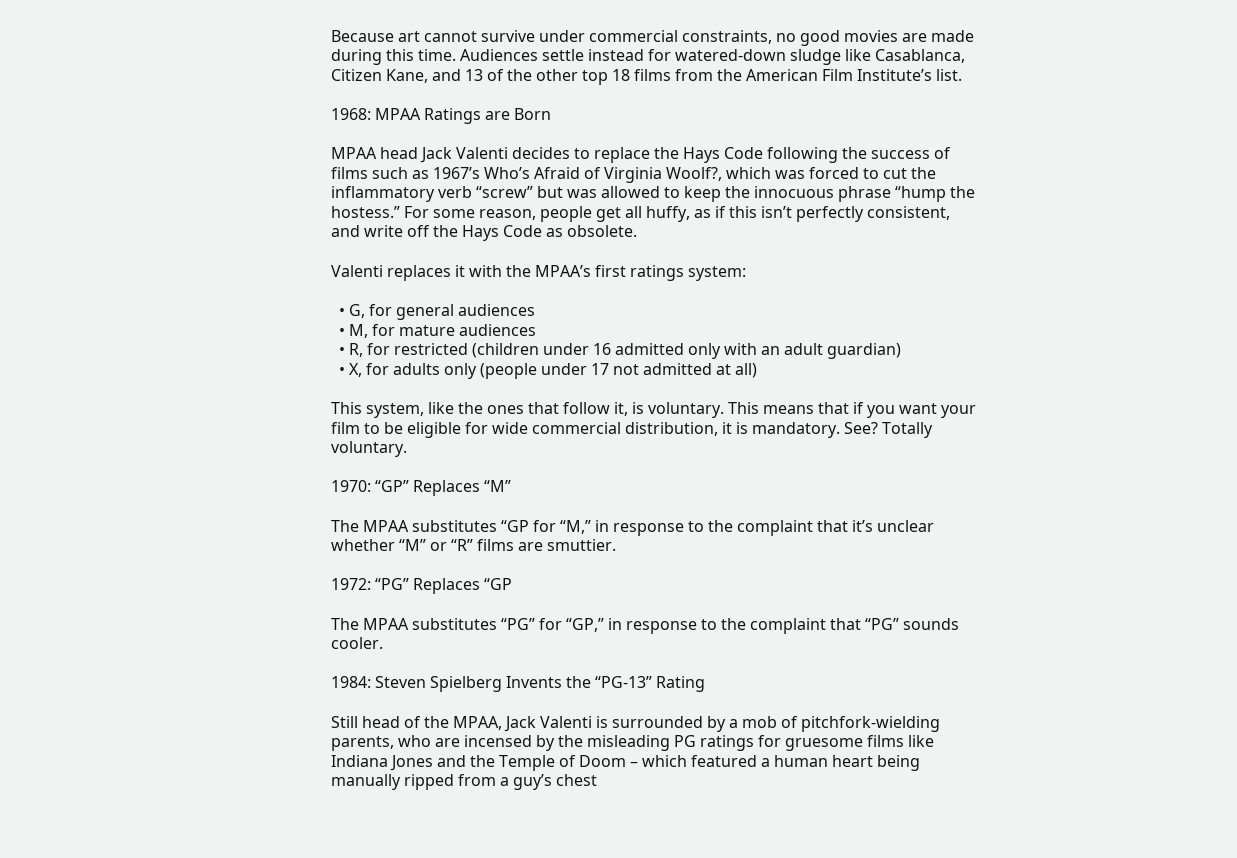Because art cannot survive under commercial constraints, no good movies are made during this time. Audiences settle instead for watered-down sludge like Casablanca, Citizen Kane, and 13 of the other top 18 films from the American Film Institute’s list.

1968: MPAA Ratings are Born

MPAA head Jack Valenti decides to replace the Hays Code following the success of films such as 1967’s Who’s Afraid of Virginia Woolf?, which was forced to cut the inflammatory verb “screw” but was allowed to keep the innocuous phrase “hump the hostess.” For some reason, people get all huffy, as if this isn’t perfectly consistent, and write off the Hays Code as obsolete.

Valenti replaces it with the MPAA’s first ratings system:

  • G, for general audiences
  • M, for mature audiences
  • R, for restricted (children under 16 admitted only with an adult guardian)
  • X, for adults only (people under 17 not admitted at all)

This system, like the ones that follow it, is voluntary. This means that if you want your film to be eligible for wide commercial distribution, it is mandatory. See? Totally voluntary.

1970: “GP” Replaces “M”

The MPAA substitutes “GP for “M,” in response to the complaint that it’s unclear whether “M” or “R” films are smuttier.

1972: “PG” Replaces “GP

The MPAA substitutes “PG” for “GP,” in response to the complaint that “PG” sounds cooler.

1984: Steven Spielberg Invents the “PG-13” Rating

Still head of the MPAA, Jack Valenti is surrounded by a mob of pitchfork-wielding parents, who are incensed by the misleading PG ratings for gruesome films like Indiana Jones and the Temple of Doom – which featured a human heart being manually ripped from a guy’s chest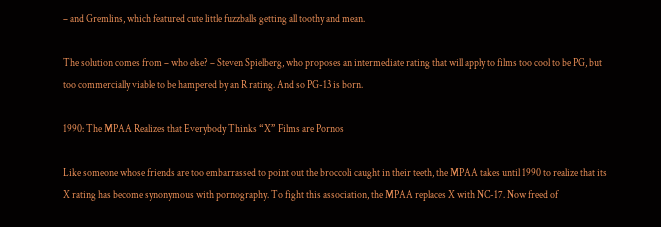– and Gremlins, which featured cute little fuzzballs getting all toothy and mean.

The solution comes from – who else? – Steven Spielberg, who proposes an intermediate rating that will apply to films too cool to be PG, but too commercially viable to be hampered by an R rating. And so PG-13 is born.

1990: The MPAA Realizes that Everybody Thinks “X” Films are Pornos

Like someone whose friends are too embarrassed to point out the broccoli caught in their teeth, the MPAA takes until 1990 to realize that its X rating has become synonymous with pornography. To fight this association, the MPAA replaces X with NC-17. Now freed of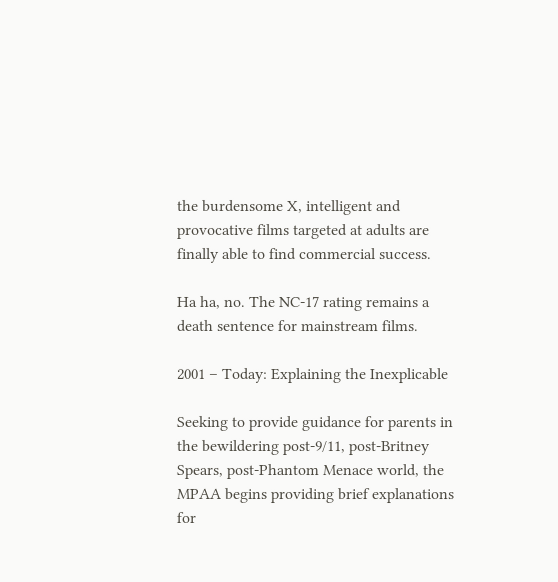the burdensome X, intelligent and provocative films targeted at adults are finally able to find commercial success.

Ha ha, no. The NC-17 rating remains a death sentence for mainstream films.

2001 – Today: Explaining the Inexplicable

Seeking to provide guidance for parents in the bewildering post-9/11, post-Britney Spears, post-Phantom Menace world, the MPAA begins providing brief explanations for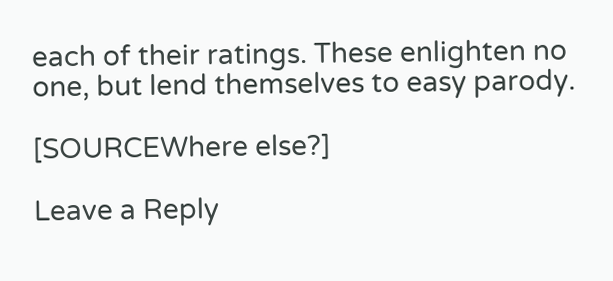each of their ratings. These enlighten no one, but lend themselves to easy parody.

[SOURCEWhere else?]

Leave a Reply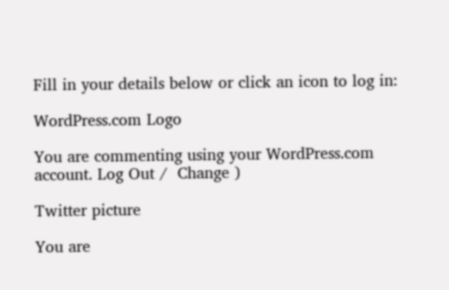Fill in your details below or click an icon to log in:

WordPress.com Logo

You are commenting using your WordPress.com account. Log Out /  Change )

Twitter picture

You are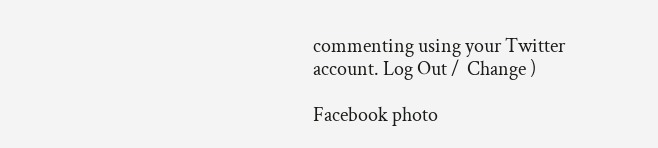commenting using your Twitter account. Log Out /  Change )

Facebook photo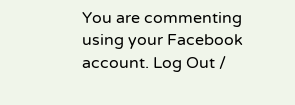You are commenting using your Facebook account. Log Out /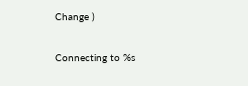Change )

Connecting to %s